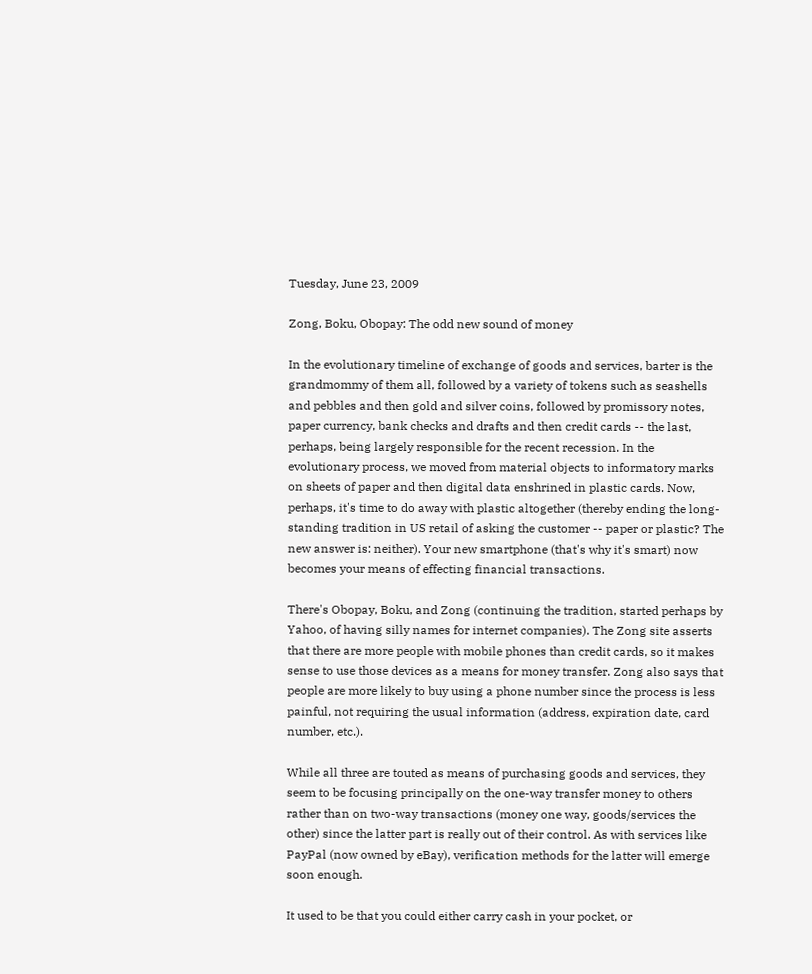Tuesday, June 23, 2009

Zong, Boku, Obopay: The odd new sound of money

In the evolutionary timeline of exchange of goods and services, barter is the grandmommy of them all, followed by a variety of tokens such as seashells and pebbles and then gold and silver coins, followed by promissory notes, paper currency, bank checks and drafts and then credit cards -- the last, perhaps, being largely responsible for the recent recession. In the evolutionary process, we moved from material objects to informatory marks on sheets of paper and then digital data enshrined in plastic cards. Now, perhaps, it's time to do away with plastic altogether (thereby ending the long-standing tradition in US retail of asking the customer -- paper or plastic? The new answer is: neither). Your new smartphone (that's why it's smart) now becomes your means of effecting financial transactions.

There's Obopay, Boku, and Zong (continuing the tradition, started perhaps by Yahoo, of having silly names for internet companies). The Zong site asserts that there are more people with mobile phones than credit cards, so it makes sense to use those devices as a means for money transfer. Zong also says that people are more likely to buy using a phone number since the process is less painful, not requiring the usual information (address, expiration date, card number, etc.).

While all three are touted as means of purchasing goods and services, they seem to be focusing principally on the one-way transfer money to others rather than on two-way transactions (money one way, goods/services the other) since the latter part is really out of their control. As with services like PayPal (now owned by eBay), verification methods for the latter will emerge soon enough.

It used to be that you could either carry cash in your pocket, or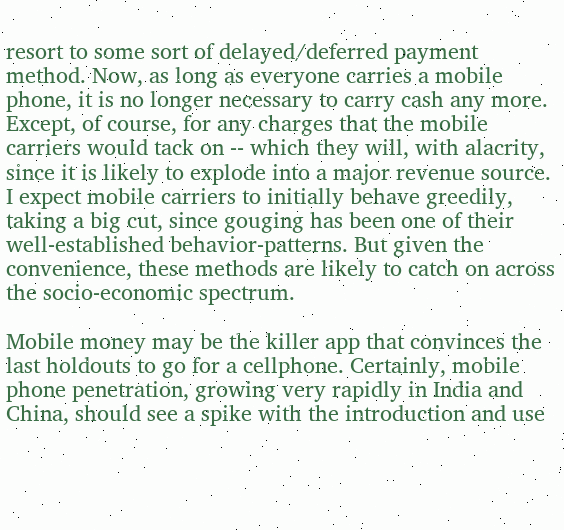resort to some sort of delayed/deferred payment method. Now, as long as everyone carries a mobile phone, it is no longer necessary to carry cash any more. Except, of course, for any charges that the mobile carriers would tack on -- which they will, with alacrity, since it is likely to explode into a major revenue source. I expect mobile carriers to initially behave greedily, taking a big cut, since gouging has been one of their well-established behavior-patterns. But given the convenience, these methods are likely to catch on across the socio-economic spectrum.

Mobile money may be the killer app that convinces the last holdouts to go for a cellphone. Certainly, mobile phone penetration, growing very rapidly in India and China, should see a spike with the introduction and use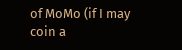of MoMo (if I may coin a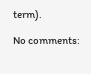term).

No comments: